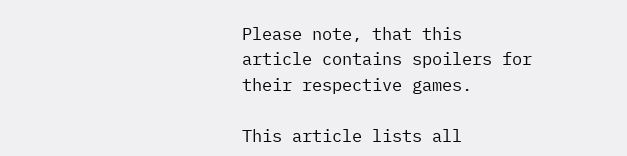Please note, that this article contains spoilers for their respective games.

This article lists all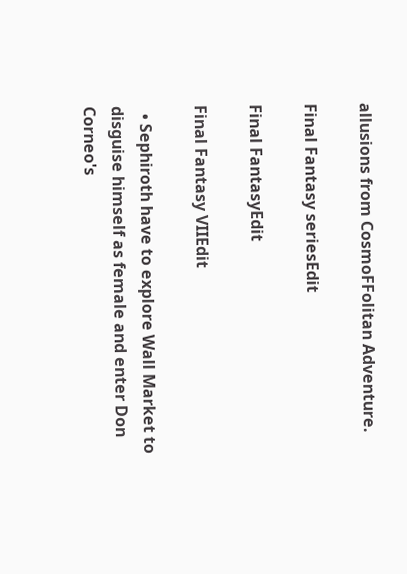allusions from CosmoFFolitan Adventure.

Final Fantasy seriesEdit

Final FantasyEdit

Final Fantasy VIIEdit

  • Sephiroth have to explore Wall Market to disguise himself as female and enter Don Corneo's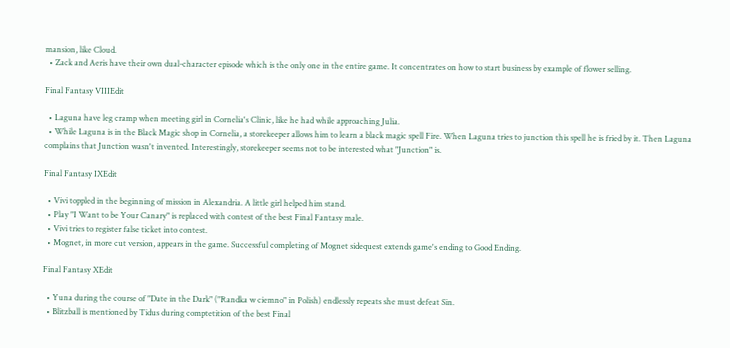mansion, like Cloud.
  • Zack and Aeris have their own dual-character episode which is the only one in the entire game. It concentrates on how to start business by example of flower selling.

Final Fantasy VIIIEdit

  • Laguna have leg cramp when meeting girl in Cornelia's Clinic, like he had while approaching Julia.
  • While Laguna is in the Black Magic shop in Cornelia, a storekeeper allows him to learn a black magic spell Fire. When Laguna tries to junction this spell he is fried by it. Then Laguna complains that Junction wasn't invented. Interestingly, storekeeper seems not to be interested what "Junction" is.

Final Fantasy IXEdit

  • Vivi toppled in the beginning of mission in Alexandria. A little girl helped him stand.
  • Play "I Want to be Your Canary" is replaced with contest of the best Final Fantasy male.
  • Vivi tries to register false ticket into contest.
  • Mognet, in more cut version, appears in the game. Successful completing of Mognet sidequest extends game's ending to Good Ending.

Final Fantasy XEdit

  • Yuna during the course of "Date in the Dark" ("Randka w ciemno" in Polish) endlessly repeats she must defeat Sin.
  • Blitzball is mentioned by Tidus during comptetition of the best Final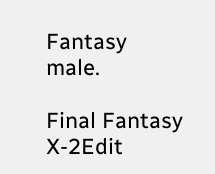Fantasy male.

Final Fantasy X-2Edit